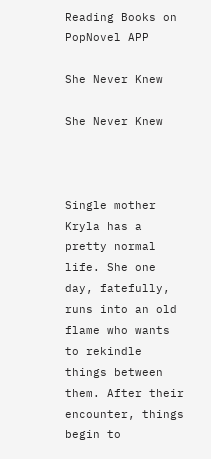Reading Books on PopNovel APP

She Never Knew

She Never Knew



Single mother Kryla has a pretty normal life. She one day, fatefully, runs into an old flame who wants to rekindle things between them. After their encounter, things begin to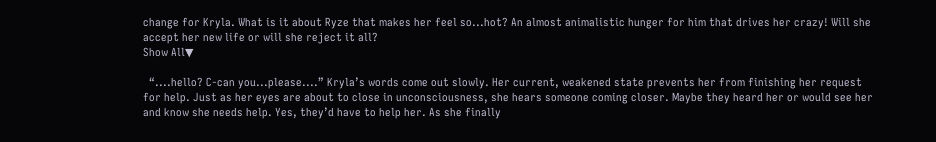change for Kryla. What is it about Ryze that makes her feel so...hot? An almost animalistic hunger for him that drives her crazy! Will she accept her new life or will she reject it all?
Show All▼

  “....hello? C-can you...please....” Kryla’s words come out slowly. Her current, weakened state prevents her from finishing her request for help. Just as her eyes are about to close in unconsciousness, she hears someone coming closer. Maybe they heard her or would see her and know she needs help. Yes, they’d have to help her. As she finally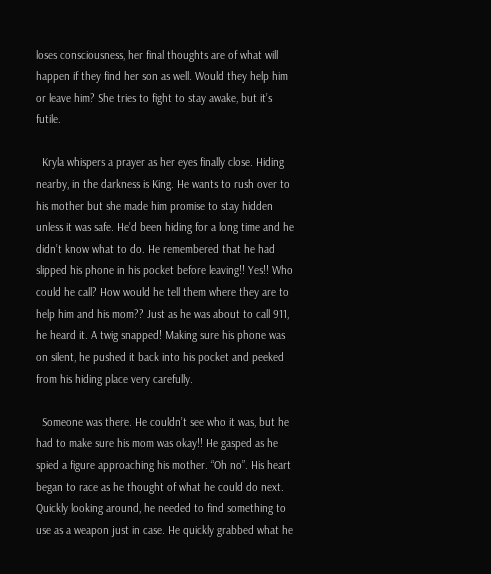loses consciousness, her final thoughts are of what will happen if they find her son as well. Would they help him or leave him? She tries to fight to stay awake, but it’s futile.

  Kryla whispers a prayer as her eyes finally close. Hiding nearby, in the darkness is King. He wants to rush over to his mother but she made him promise to stay hidden unless it was safe. He’d been hiding for a long time and he didn’t know what to do. He remembered that he had slipped his phone in his pocket before leaving!! Yes!! Who could he call? How would he tell them where they are to help him and his mom?? Just as he was about to call 911, he heard it. A twig snapped! Making sure his phone was on silent, he pushed it back into his pocket and peeked from his hiding place very carefully.

  Someone was there. He couldn’t see who it was, but he had to make sure his mom was okay!! He gasped as he spied a figure approaching his mother. “Oh no”. His heart began to race as he thought of what he could do next. Quickly looking around, he needed to find something to use as a weapon just in case. He quickly grabbed what he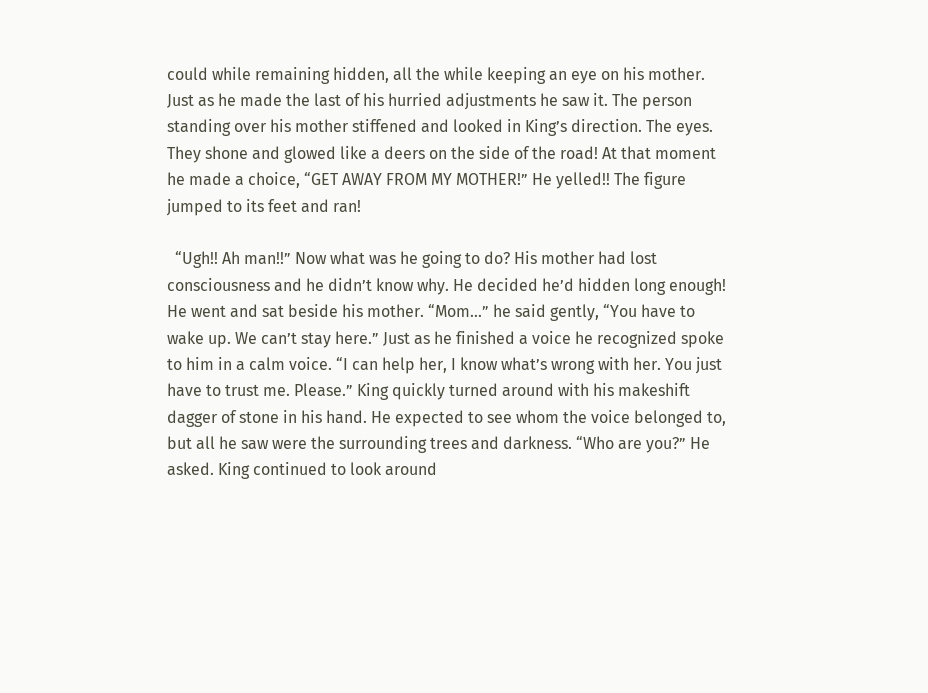could while remaining hidden, all the while keeping an eye on his mother. Just as he made the last of his hurried adjustments he saw it. The person standing over his mother stiffened and looked in King’s direction. The eyes. They shone and glowed like a deers on the side of the road! At that moment he made a choice, “GET AWAY FROM MY MOTHER!” He yelled!! The figure jumped to its feet and ran!

  “Ugh!! Ah man!!” Now what was he going to do? His mother had lost consciousness and he didn’t know why. He decided he’d hidden long enough! He went and sat beside his mother. “Mom...” he said gently, “You have to wake up. We can’t stay here.” Just as he finished a voice he recognized spoke to him in a calm voice. “I can help her, I know what’s wrong with her. You just have to trust me. Please.” King quickly turned around with his makeshift dagger of stone in his hand. He expected to see whom the voice belonged to, but all he saw were the surrounding trees and darkness. “Who are you?” He asked. King continued to look around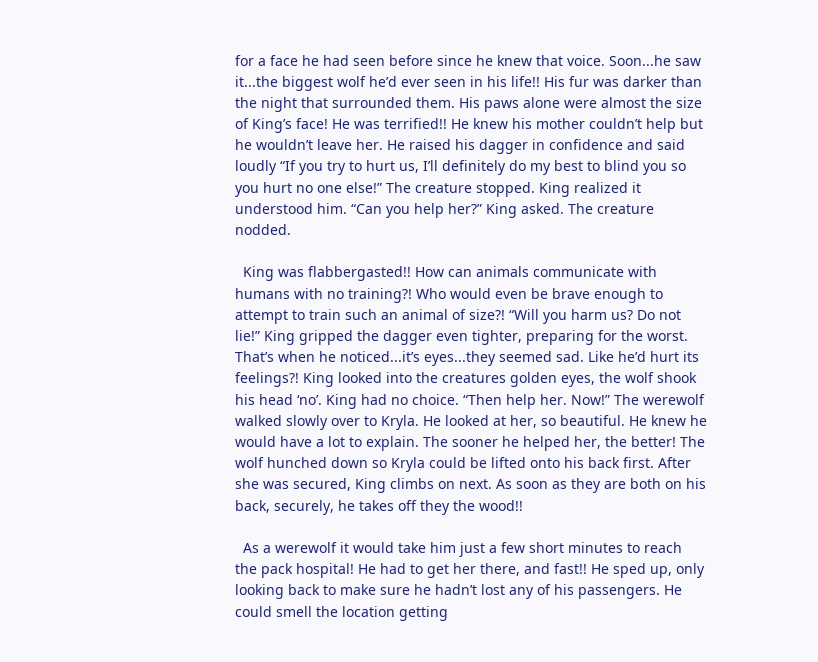for a face he had seen before since he knew that voice. Soon...he saw it...the biggest wolf he’d ever seen in his life!! His fur was darker than the night that surrounded them. His paws alone were almost the size of King’s face! He was terrified!! He knew his mother couldn’t help but he wouldn’t leave her. He raised his dagger in confidence and said loudly “If you try to hurt us, I’ll definitely do my best to blind you so you hurt no one else!” The creature stopped. King realized it understood him. “Can you help her?” King asked. The creature nodded.

  King was flabbergasted!! How can animals communicate with humans with no training?! Who would even be brave enough to attempt to train such an animal of size?! “Will you harm us? Do not lie!” King gripped the dagger even tighter, preparing for the worst. That’s when he noticed...it’s eyes...they seemed sad. Like he’d hurt its feelings?! King looked into the creatures golden eyes, the wolf shook his head ‘no’. King had no choice. “Then help her. Now!” The werewolf walked slowly over to Kryla. He looked at her, so beautiful. He knew he would have a lot to explain. The sooner he helped her, the better! The wolf hunched down so Kryla could be lifted onto his back first. After she was secured, King climbs on next. As soon as they are both on his back, securely, he takes off they the wood!!

  As a werewolf it would take him just a few short minutes to reach the pack hospital! He had to get her there, and fast!! He sped up, only looking back to make sure he hadn’t lost any of his passengers. He could smell the location getting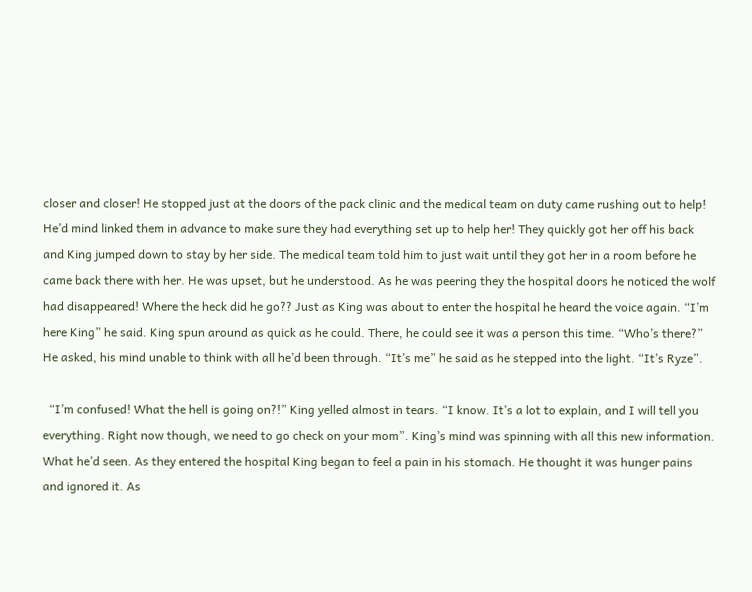closer and closer! He stopped just at the doors of the pack clinic and the medical team on duty came rushing out to help! He’d mind linked them in advance to make sure they had everything set up to help her! They quickly got her off his back and King jumped down to stay by her side. The medical team told him to just wait until they got her in a room before he came back there with her. He was upset, but he understood. As he was peering they the hospital doors he noticed the wolf had disappeared! Where the heck did he go?? Just as King was about to enter the hospital he heard the voice again. “I’m here King” he said. King spun around as quick as he could. There, he could see it was a person this time. “Who’s there?” He asked, his mind unable to think with all he’d been through. “It’s me” he said as he stepped into the light. “It’s Ryze”.

  “I’m confused! What the hell is going on?!” King yelled almost in tears. “I know. It’s a lot to explain, and I will tell you everything. Right now though, we need to go check on your mom”. King’s mind was spinning with all this new information. What he’d seen. As they entered the hospital King began to feel a pain in his stomach. He thought it was hunger pains and ignored it. As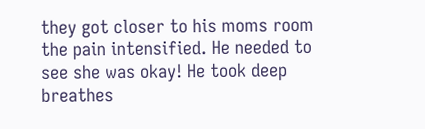they got closer to his moms room the pain intensified. He needed to see she was okay! He took deep breathes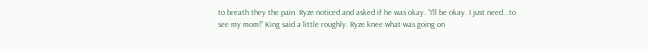to breath they the pain. Ryze noticed and asked if he was okay. “I’ll be okay. I just need...to see my mom!” King said a little roughly. Ryze knee what was going on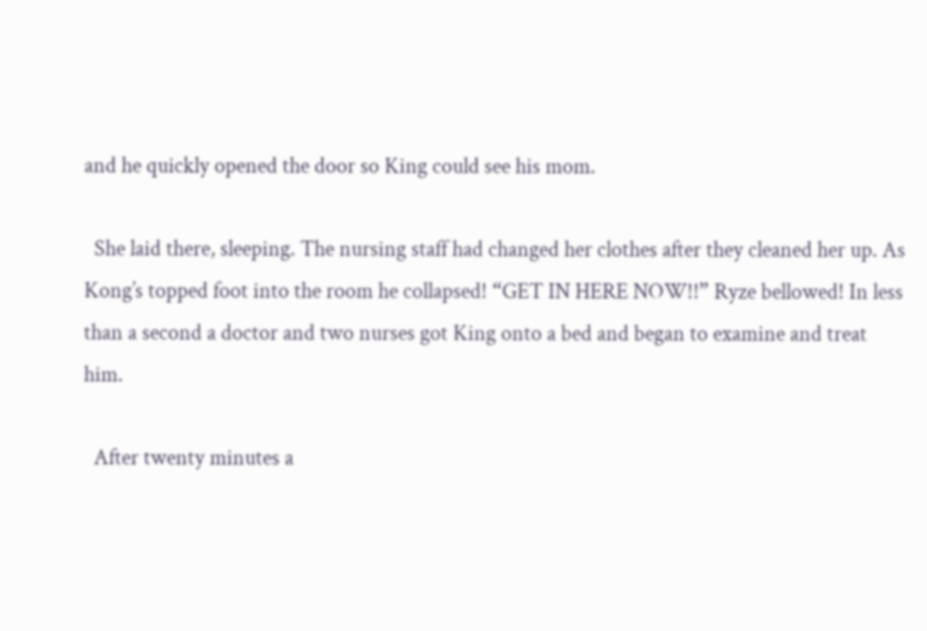and he quickly opened the door so King could see his mom.

  She laid there, sleeping. The nursing staff had changed her clothes after they cleaned her up. As Kong’s topped foot into the room he collapsed! “GET IN HERE NOW!!” Ryze bellowed! In less than a second a doctor and two nurses got King onto a bed and began to examine and treat him.

  After twenty minutes a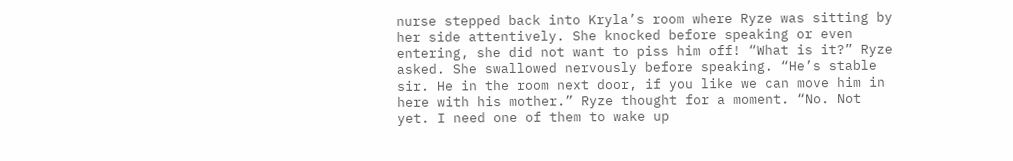nurse stepped back into Kryla’s room where Ryze was sitting by her side attentively. She knocked before speaking or even entering, she did not want to piss him off! “What is it?” Ryze asked. She swallowed nervously before speaking. “He’s stable sir. He in the room next door, if you like we can move him in here with his mother.” Ryze thought for a moment. “No. Not yet. I need one of them to wake up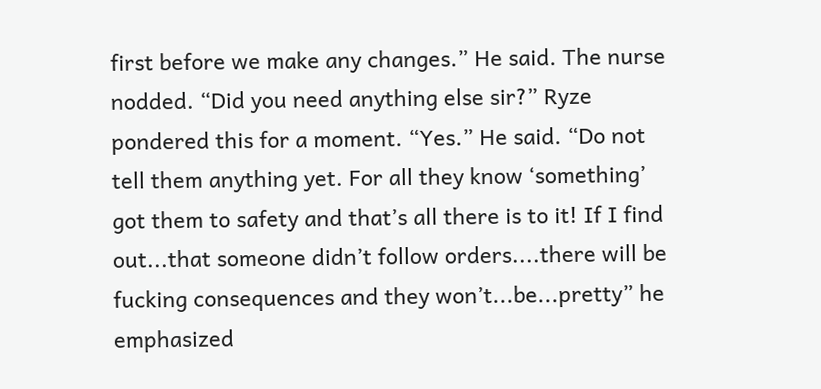first before we make any changes.” He said. The nurse nodded. “Did you need anything else sir?” Ryze pondered this for a moment. “Yes.” He said. “Do not tell them anything yet. For all they know ‘something’ got them to safety and that’s all there is to it! If I find out...that someone didn’t follow orders....there will be fucking consequences and they won’t...be...pretty” he emphasized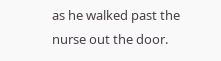as he walked past the nurse out the door.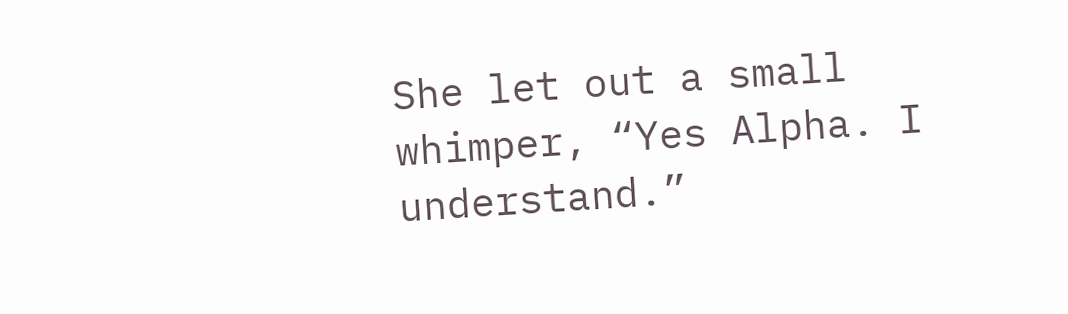She let out a small whimper, “Yes Alpha. I understand.”